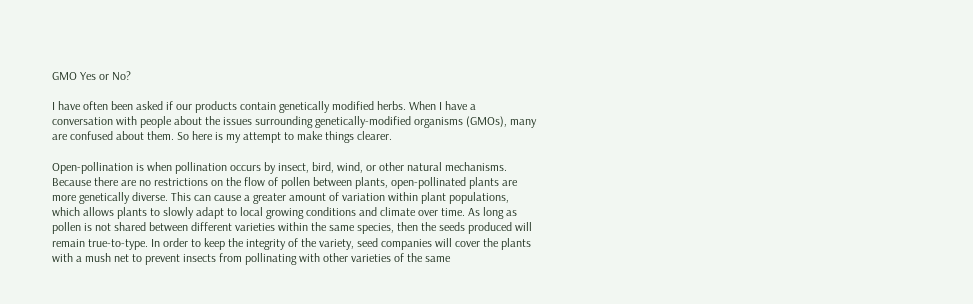GMO Yes or No?

I have often been asked if our products contain genetically modified herbs. When I have a conversation with people about the issues surrounding genetically-modified organisms (GMOs), many are confused about them. So here is my attempt to make things clearer.

Open-pollination is when pollination occurs by insect, bird, wind, or other natural mechanisms. Because there are no restrictions on the flow of pollen between plants, open-pollinated plants are more genetically diverse. This can cause a greater amount of variation within plant populations, which allows plants to slowly adapt to local growing conditions and climate over time. As long as pollen is not shared between different varieties within the same species, then the seeds produced will remain true-to-type. In order to keep the integrity of the variety, seed companies will cover the plants with a mush net to prevent insects from pollinating with other varieties of the same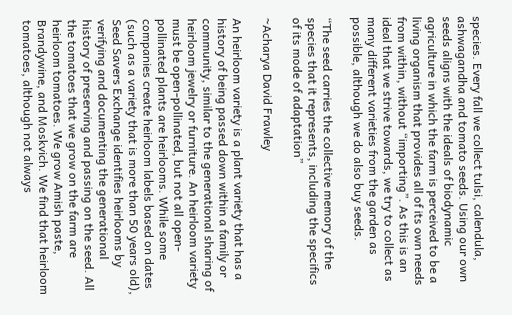species. Every fall we collect tulsi, calendula, ashwagandha and tomato seeds. Using our own seeds aligns with the ideals of biodynamic agriculture in which the farm is perceived to be a living organism that provides all of its own needs from within, without “importing”. As this is an ideal that we strive towards, we try to collect as many different varieties from the garden as possible, although we do also buy seeds.

“The seed carries the collective memory of the species that it represents, including the specifics of its mode of adaptation”

~Acharya David Frawley

An heirloom variety is a plant variety that has a history of being passed down within a family or community, similar to the generational sharing of heirloom jewelry or furniture. An heirloom variety must be open-pollinated, but not all open-pollinated plants are heirlooms. While some companies create heirloom labels based on dates (such as a variety that is more than 50 years old), Seed Savers Exchange identifies heirlooms by verifying and documenting the generational history of preserving and passing on the seed. All the tomatoes that we grow on the farm are heirloom tomatoes. We grow Amish paste, Brandywine, and Moskvich. We find that heirloom tomatoes, although not always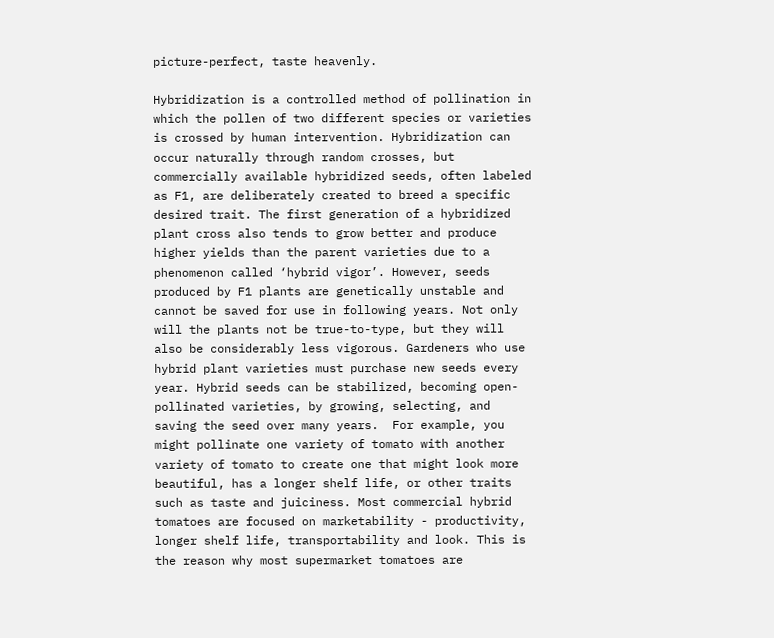picture-perfect, taste heavenly.

Hybridization is a controlled method of pollination in which the pollen of two different species or varieties is crossed by human intervention. Hybridization can occur naturally through random crosses, but commercially available hybridized seeds, often labeled as F1, are deliberately created to breed a specific desired trait. The first generation of a hybridized plant cross also tends to grow better and produce higher yields than the parent varieties due to a phenomenon called ‘hybrid vigor’. However, seeds produced by F1 plants are genetically unstable and cannot be saved for use in following years. Not only will the plants not be true-to-type, but they will also be considerably less vigorous. Gardeners who use hybrid plant varieties must purchase new seeds every year. Hybrid seeds can be stabilized, becoming open-pollinated varieties, by growing, selecting, and saving the seed over many years.  For example, you might pollinate one variety of tomato with another variety of tomato to create one that might look more beautiful, has a longer shelf life, or other traits such as taste and juiciness. Most commercial hybrid tomatoes are focused on marketability - productivity, longer shelf life, transportability and look. This is the reason why most supermarket tomatoes are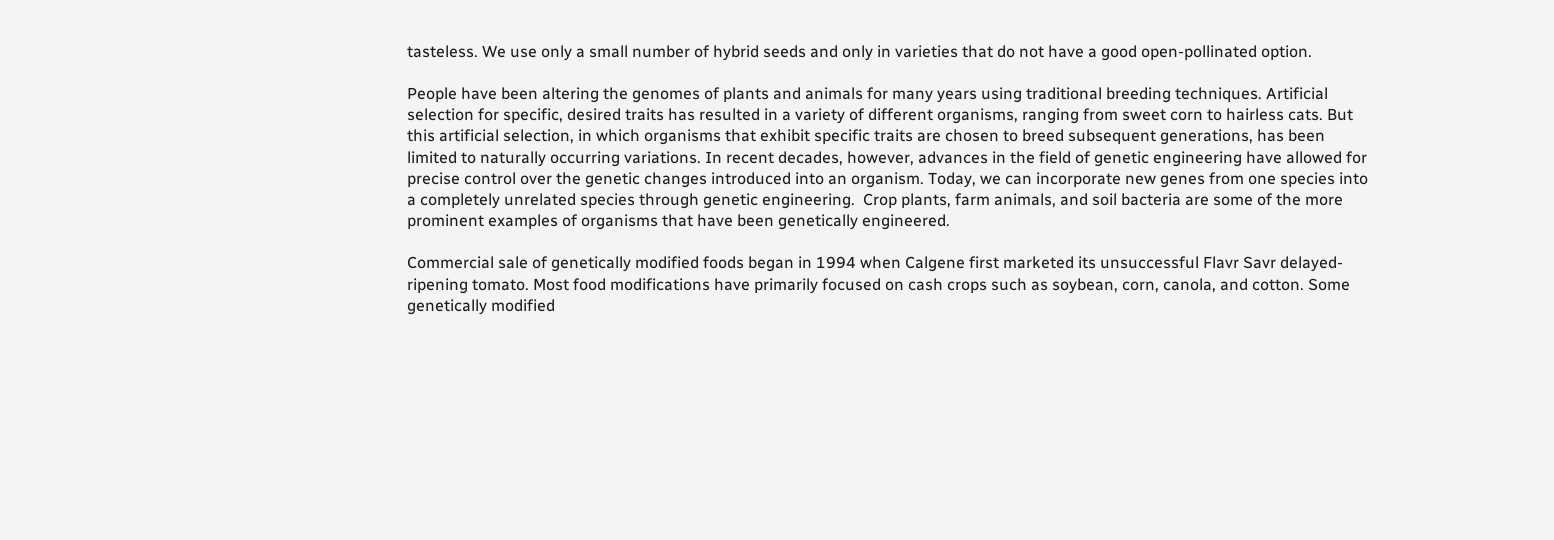tasteless. We use only a small number of hybrid seeds and only in varieties that do not have a good open-pollinated option.

People have been altering the genomes of plants and animals for many years using traditional breeding techniques. Artificial selection for specific, desired traits has resulted in a variety of different organisms, ranging from sweet corn to hairless cats. But this artificial selection, in which organisms that exhibit specific traits are chosen to breed subsequent generations, has been limited to naturally occurring variations. In recent decades, however, advances in the field of genetic engineering have allowed for precise control over the genetic changes introduced into an organism. Today, we can incorporate new genes from one species into a completely unrelated species through genetic engineering.  Crop plants, farm animals, and soil bacteria are some of the more prominent examples of organisms that have been genetically engineered.

Commercial sale of genetically modified foods began in 1994 when Calgene first marketed its unsuccessful Flavr Savr delayed-ripening tomato. Most food modifications have primarily focused on cash crops such as soybean, corn, canola, and cotton. Some genetically modified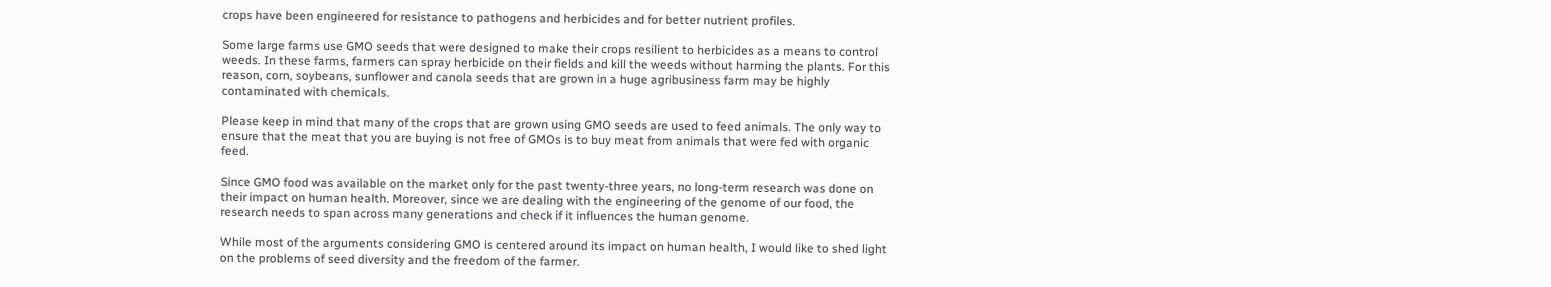crops have been engineered for resistance to pathogens and herbicides and for better nutrient profiles.

Some large farms use GMO seeds that were designed to make their crops resilient to herbicides as a means to control weeds. In these farms, farmers can spray herbicide on their fields and kill the weeds without harming the plants. For this reason, corn, soybeans, sunflower and canola seeds that are grown in a huge agribusiness farm may be highly contaminated with chemicals.

Please keep in mind that many of the crops that are grown using GMO seeds are used to feed animals. The only way to ensure that the meat that you are buying is not free of GMOs is to buy meat from animals that were fed with organic feed.

Since GMO food was available on the market only for the past twenty-three years, no long-term research was done on their impact on human health. Moreover, since we are dealing with the engineering of the genome of our food, the research needs to span across many generations and check if it influences the human genome.

While most of the arguments considering GMO is centered around its impact on human health, I would like to shed light on the problems of seed diversity and the freedom of the farmer.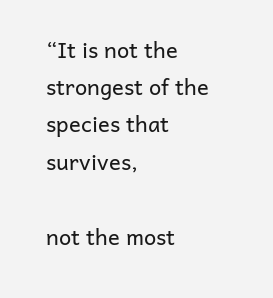“It is not the strongest of the species that survives,

not the most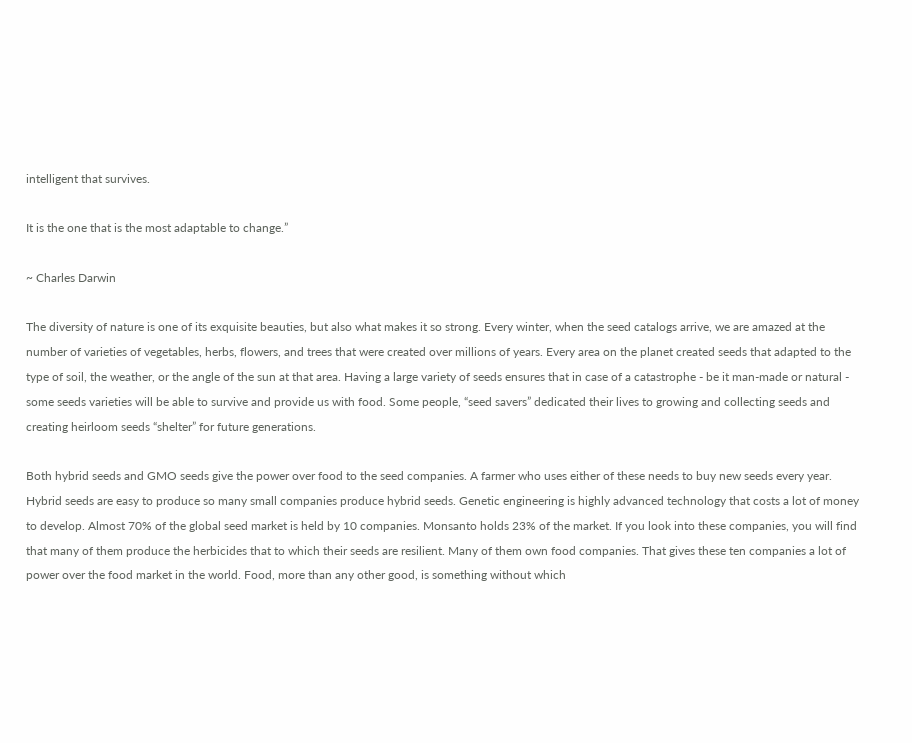intelligent that survives.

It is the one that is the most adaptable to change.”

~ Charles Darwin

The diversity of nature is one of its exquisite beauties, but also what makes it so strong. Every winter, when the seed catalogs arrive, we are amazed at the number of varieties of vegetables, herbs, flowers, and trees that were created over millions of years. Every area on the planet created seeds that adapted to the type of soil, the weather, or the angle of the sun at that area. Having a large variety of seeds ensures that in case of a catastrophe - be it man-made or natural - some seeds varieties will be able to survive and provide us with food. Some people, “seed savers” dedicated their lives to growing and collecting seeds and creating heirloom seeds “shelter” for future generations.

Both hybrid seeds and GMO seeds give the power over food to the seed companies. A farmer who uses either of these needs to buy new seeds every year. Hybrid seeds are easy to produce so many small companies produce hybrid seeds. Genetic engineering is highly advanced technology that costs a lot of money to develop. Almost 70% of the global seed market is held by 10 companies. Monsanto holds 23% of the market. If you look into these companies, you will find that many of them produce the herbicides that to which their seeds are resilient. Many of them own food companies. That gives these ten companies a lot of power over the food market in the world. Food, more than any other good, is something without which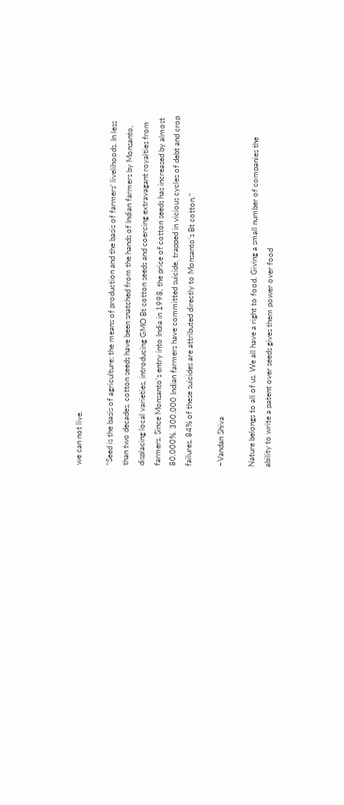we can not live.

“Seed is the basis of agriculture; the means of production and the basis of farmers’ livelihoods. In less than two decades, cotton seeds have been snatched from the hands of Indian farmers by Monsanto, displacing local varieties, introducing GMO Bt cotton seeds and coercing extravagant royalties from farmers. Since Monsanto’s entry into India in 1998, the price of cotton seeds has increased by almost 80,000%. 300,000 Indian farmers have committed suicide, trapped in vicious cycles of debt and crop failures, 84% of these suicides are attributed directly to Monsanto’s Bt cotton.”

~Vandan Shiva

Nature belongs to all of us. We all have a right to food. Giving a small number of companies the ability to write a patent over seeds gives them power over food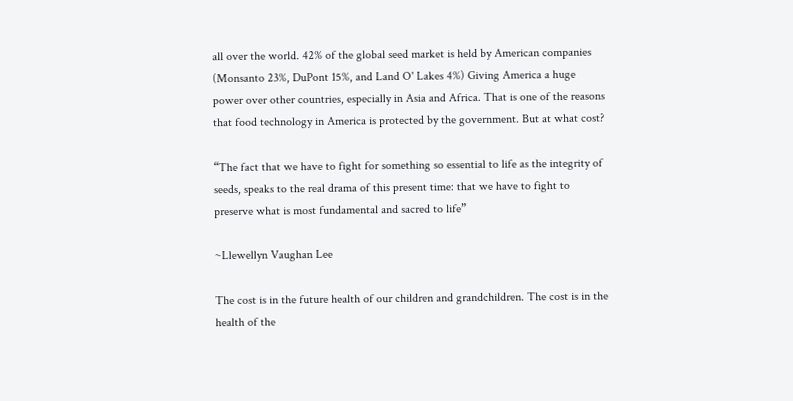all over the world. 42% of the global seed market is held by American companies (Monsanto 23%, DuPont 15%, and Land O' Lakes 4%) Giving America a huge power over other countries, especially in Asia and Africa. That is one of the reasons that food technology in America is protected by the government. But at what cost?

“The fact that we have to fight for something so essential to life as the integrity of seeds, speaks to the real drama of this present time: that we have to fight to preserve what is most fundamental and sacred to life”

~Llewellyn Vaughan Lee

The cost is in the future health of our children and grandchildren. The cost is in the health of the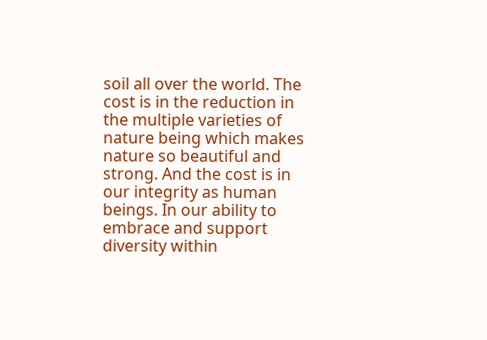soil all over the world. The cost is in the reduction in the multiple varieties of nature being which makes nature so beautiful and strong. And the cost is in our integrity as human beings. In our ability to embrace and support diversity within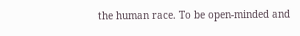the human race. To be open-minded and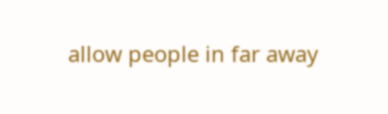allow people in far away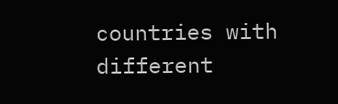countries with different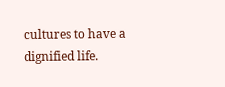cultures to have a dignified life.